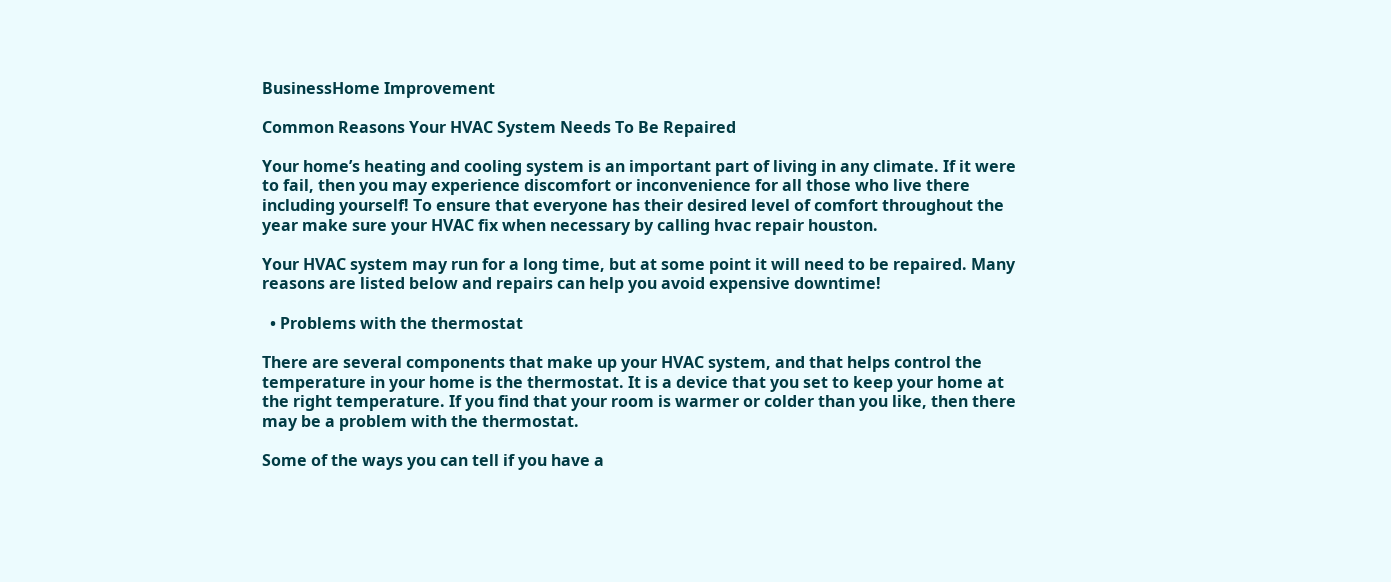BusinessHome Improvement

Common Reasons Your HVAC System Needs To Be Repaired

Your home’s heating and cooling system is an important part of living in any climate. If it were to fail, then you may experience discomfort or inconvenience for all those who live there including yourself! To ensure that everyone has their desired level of comfort throughout the year make sure your HVAC fix when necessary by calling hvac repair houston.

Your HVAC system may run for a long time, but at some point it will need to be repaired. Many reasons are listed below and repairs can help you avoid expensive downtime!

  • Problems with the thermostat

There are several components that make up your HVAC system, and that helps control the temperature in your home is the thermostat. It is a device that you set to keep your home at the right temperature. If you find that your room is warmer or colder than you like, then there may be a problem with the thermostat.

Some of the ways you can tell if you have a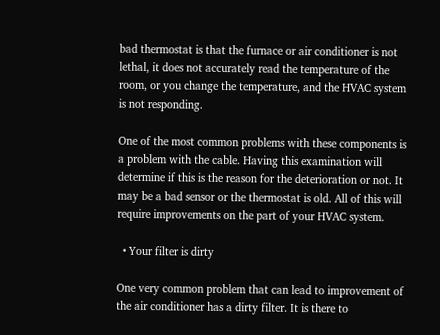bad thermostat is that the furnace or air conditioner is not lethal, it does not accurately read the temperature of the room, or you change the temperature, and the HVAC system is not responding.

One of the most common problems with these components is a problem with the cable. Having this examination will determine if this is the reason for the deterioration or not. It may be a bad sensor or the thermostat is old. All of this will require improvements on the part of your HVAC system.

  • Your filter is dirty

One very common problem that can lead to improvement of the air conditioner has a dirty filter. It is there to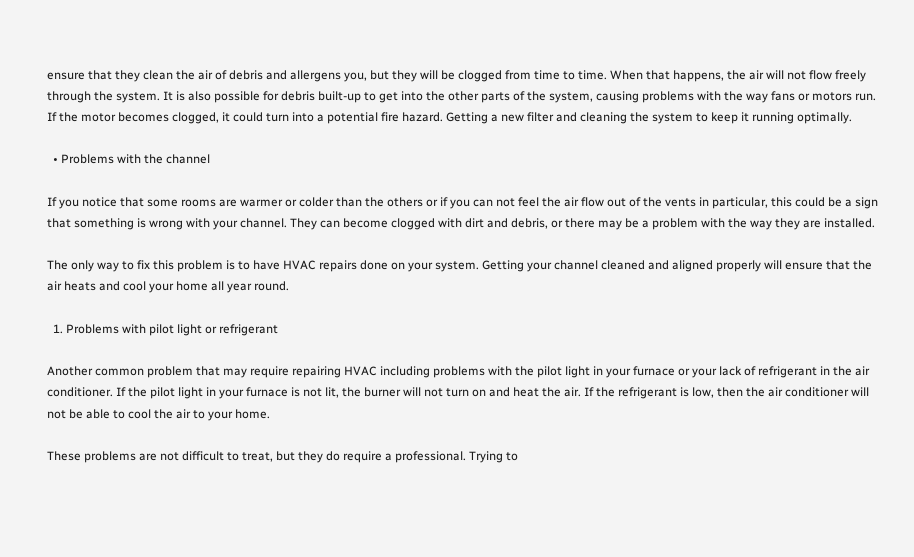ensure that they clean the air of debris and allergens you, but they will be clogged from time to time. When that happens, the air will not flow freely through the system. It is also possible for debris built-up to get into the other parts of the system, causing problems with the way fans or motors run. If the motor becomes clogged, it could turn into a potential fire hazard. Getting a new filter and cleaning the system to keep it running optimally.

  • Problems with the channel

If you notice that some rooms are warmer or colder than the others or if you can not feel the air flow out of the vents in particular, this could be a sign that something is wrong with your channel. They can become clogged with dirt and debris, or there may be a problem with the way they are installed.

The only way to fix this problem is to have HVAC repairs done on your system. Getting your channel cleaned and aligned properly will ensure that the air heats and cool your home all year round.

  1. Problems with pilot light or refrigerant

Another common problem that may require repairing HVAC including problems with the pilot light in your furnace or your lack of refrigerant in the air conditioner. If the pilot light in your furnace is not lit, the burner will not turn on and heat the air. If the refrigerant is low, then the air conditioner will not be able to cool the air to your home.

These problems are not difficult to treat, but they do require a professional. Trying to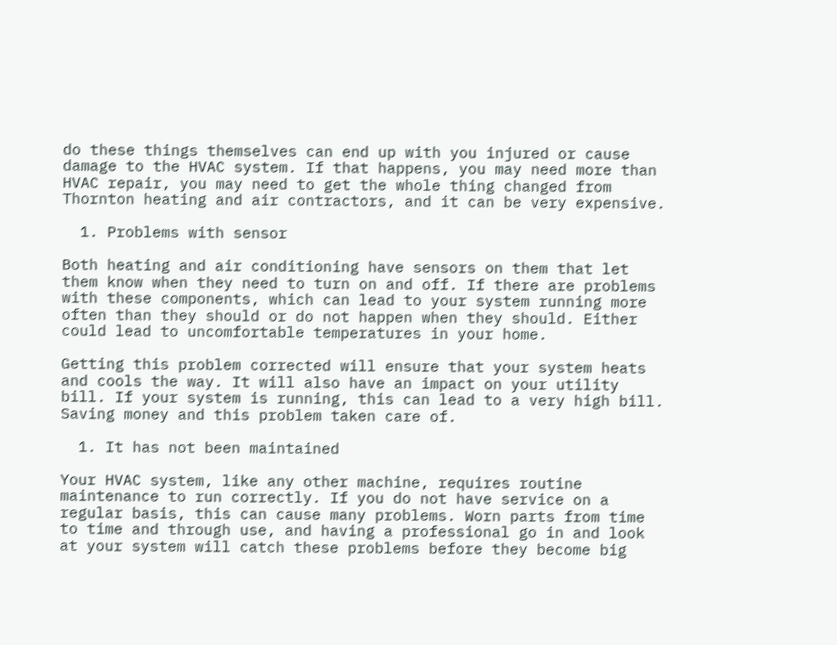do these things themselves can end up with you injured or cause damage to the HVAC system. If that happens, you may need more than HVAC repair, you may need to get the whole thing changed from Thornton heating and air contractors, and it can be very expensive.

  1. Problems with sensor

Both heating and air conditioning have sensors on them that let them know when they need to turn on and off. If there are problems with these components, which can lead to your system running more often than they should or do not happen when they should. Either could lead to uncomfortable temperatures in your home.

Getting this problem corrected will ensure that your system heats and cools the way. It will also have an impact on your utility bill. If your system is running, this can lead to a very high bill. Saving money and this problem taken care of.

  1. It has not been maintained

Your HVAC system, like any other machine, requires routine maintenance to run correctly. If you do not have service on a regular basis, this can cause many problems. Worn parts from time to time and through use, and having a professional go in and look at your system will catch these problems before they become big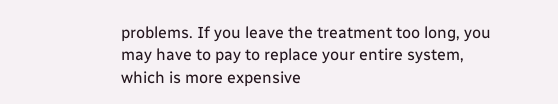problems. If you leave the treatment too long, you may have to pay to replace your entire system, which is more expensive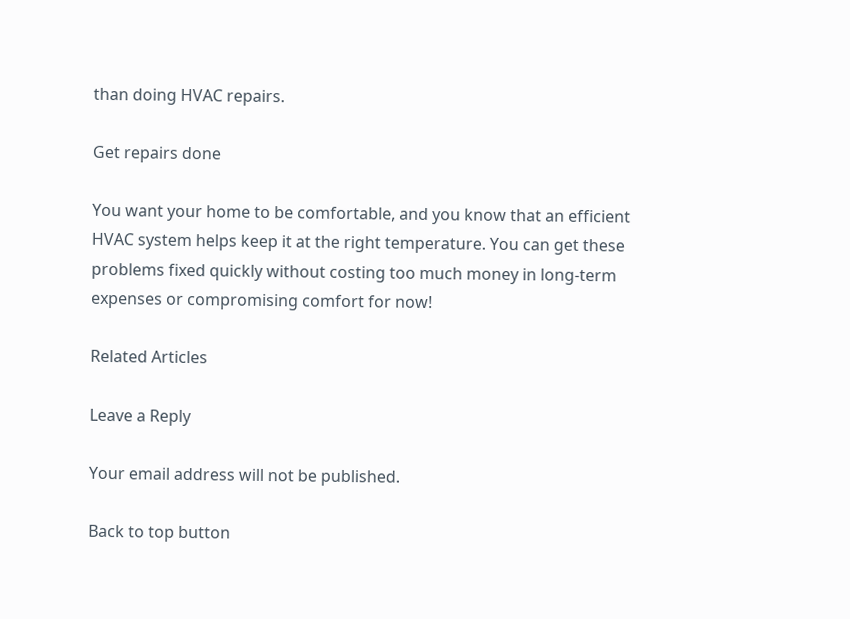than doing HVAC repairs.

Get repairs done

You want your home to be comfortable, and you know that an efficient HVAC system helps keep it at the right temperature. You can get these problems fixed quickly without costing too much money in long-term expenses or compromising comfort for now!

Related Articles

Leave a Reply

Your email address will not be published.

Back to top button